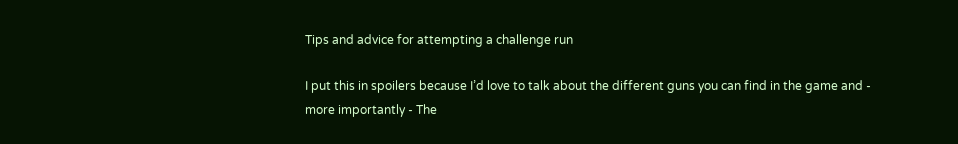Tips and advice for attempting a challenge run

I put this in spoilers because I’d love to talk about the different guns you can find in the game and - more importantly - The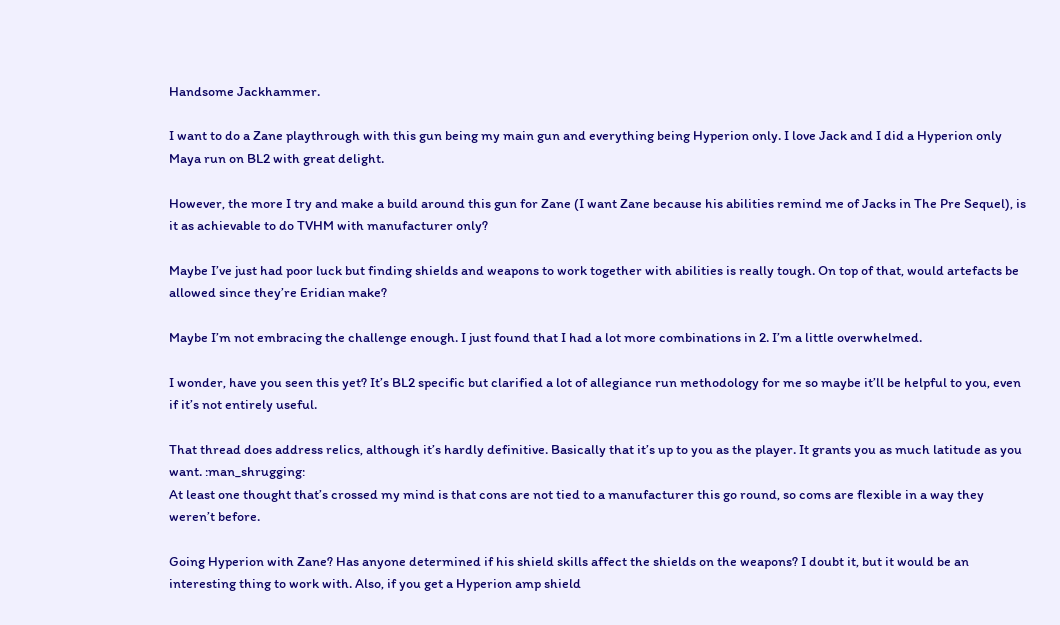Handsome Jackhammer.

I want to do a Zane playthrough with this gun being my main gun and everything being Hyperion only. I love Jack and I did a Hyperion only Maya run on BL2 with great delight.

However, the more I try and make a build around this gun for Zane (I want Zane because his abilities remind me of Jacks in The Pre Sequel), is it as achievable to do TVHM with manufacturer only?

Maybe I’ve just had poor luck but finding shields and weapons to work together with abilities is really tough. On top of that, would artefacts be allowed since they’re Eridian make?

Maybe I’m not embracing the challenge enough. I just found that I had a lot more combinations in 2. I’m a little overwhelmed.

I wonder, have you seen this yet? It’s BL2 specific but clarified a lot of allegiance run methodology for me so maybe it’ll be helpful to you, even if it’s not entirely useful.

That thread does address relics, although it’s hardly definitive. Basically that it’s up to you as the player. It grants you as much latitude as you want. :man_shrugging:
At least one thought that’s crossed my mind is that cons are not tied to a manufacturer this go round, so coms are flexible in a way they weren’t before.

Going Hyperion with Zane? Has anyone determined if his shield skills affect the shields on the weapons? I doubt it, but it would be an interesting thing to work with. Also, if you get a Hyperion amp shield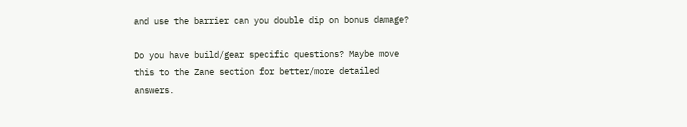and use the barrier can you double dip on bonus damage?

Do you have build/gear specific questions? Maybe move this to the Zane section for better/more detailed answers.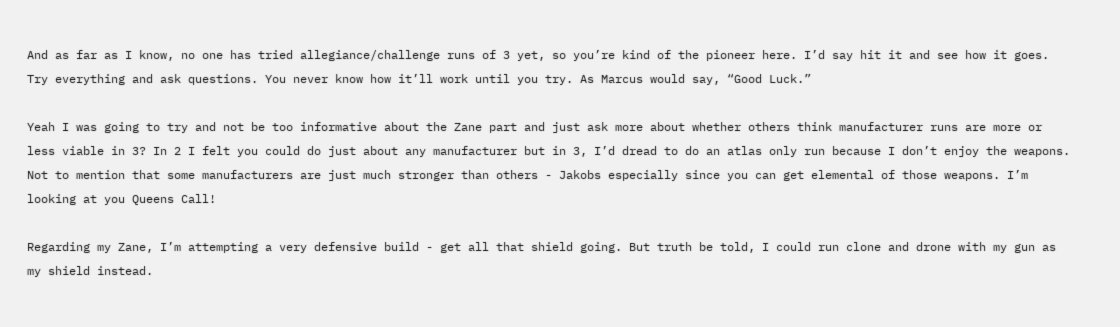And as far as I know, no one has tried allegiance/challenge runs of 3 yet, so you’re kind of the pioneer here. I’d say hit it and see how it goes. Try everything and ask questions. You never know how it’ll work until you try. As Marcus would say, “Good Luck.”

Yeah I was going to try and not be too informative about the Zane part and just ask more about whether others think manufacturer runs are more or less viable in 3? In 2 I felt you could do just about any manufacturer but in 3, I’d dread to do an atlas only run because I don’t enjoy the weapons. Not to mention that some manufacturers are just much stronger than others - Jakobs especially since you can get elemental of those weapons. I’m looking at you Queens Call!

Regarding my Zane, I’m attempting a very defensive build - get all that shield going. But truth be told, I could run clone and drone with my gun as my shield instead.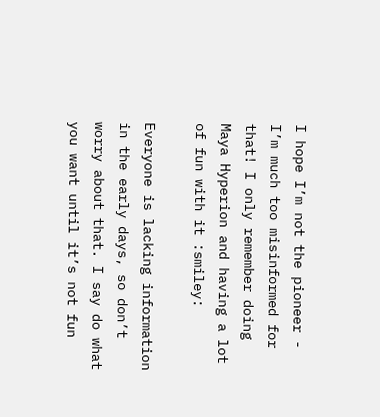I hope I’m not the pioneer - I’m much too misinformed for that! I only remember doing Maya Hyperion and having a lot of fun with it :smiley:

Everyone is lacking information in the early days, so don’t worry about that. I say do what you want until it’s not fun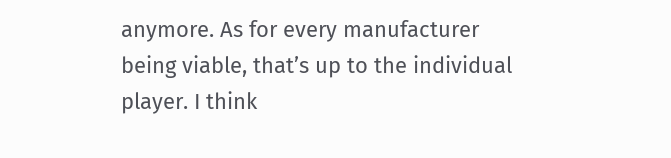anymore. As for every manufacturer being viable, that’s up to the individual player. I think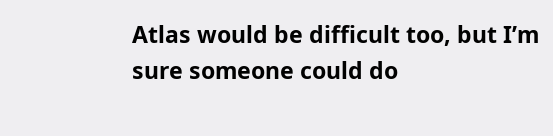Atlas would be difficult too, but I’m sure someone could do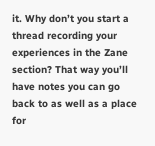it. Why don’t you start a thread recording your experiences in the Zane section? That way you’ll have notes you can go back to as well as a place for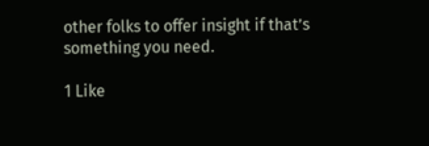other folks to offer insight if that’s something you need.

1 Like